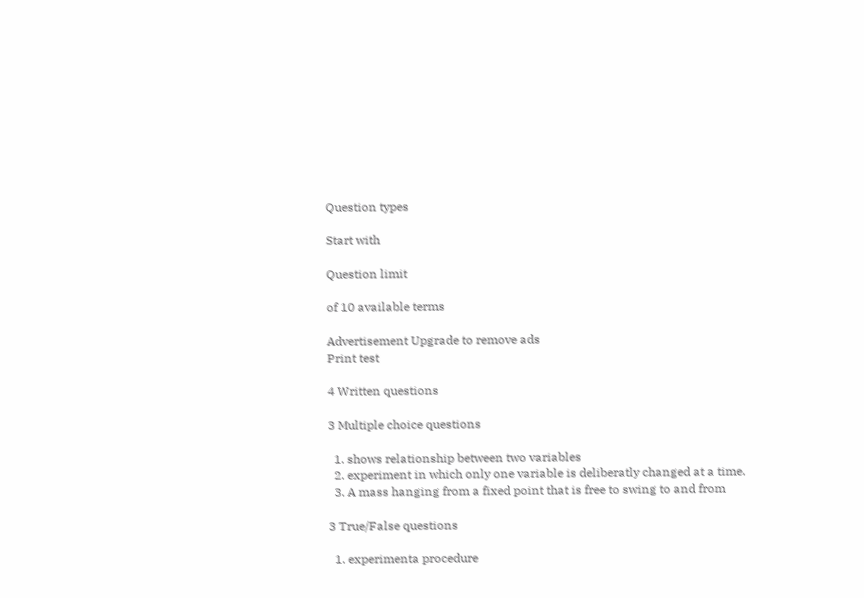Question types

Start with

Question limit

of 10 available terms

Advertisement Upgrade to remove ads
Print test

4 Written questions

3 Multiple choice questions

  1. shows relationship between two variables
  2. experiment in which only one variable is deliberatly changed at a time.
  3. A mass hanging from a fixed point that is free to swing to and from

3 True/False questions

  1. experimenta procedure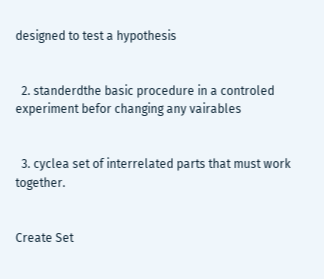designed to test a hypothesis


  2. standerdthe basic procedure in a controled experiment befor changing any vairables


  3. cyclea set of interrelated parts that must work together.


Create Set